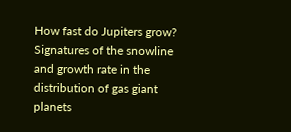How fast do Jupiters grow? Signatures of the snowline and growth rate in the distribution of gas giant planets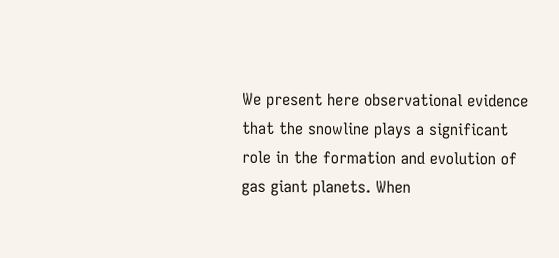We present here observational evidence that the snowline plays a significant role in the formation and evolution of gas giant planets. When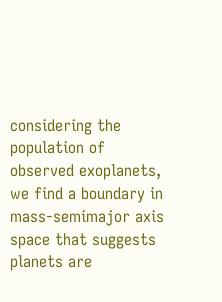considering the population of observed exoplanets, we find a boundary in mass-semimajor axis space that suggests planets are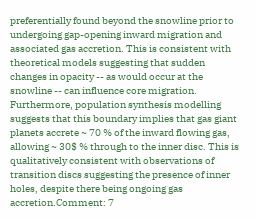preferentially found beyond the snowline prior to undergoing gap-opening inward migration and associated gas accretion. This is consistent with theoretical models suggesting that sudden changes in opacity -- as would occur at the snowline -- can influence core migration. Furthermore, population synthesis modelling suggests that this boundary implies that gas giant planets accrete ~ 70 % of the inward flowing gas, allowing ~ 30$ % through to the inner disc. This is qualitatively consistent with observations of transition discs suggesting the presence of inner holes, despite there being ongoing gas accretion.Comment: 7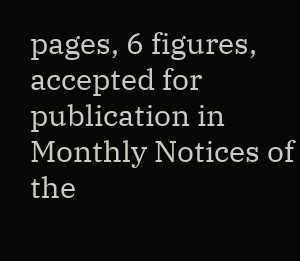pages, 6 figures, accepted for publication in Monthly Notices of the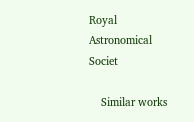Royal Astronomical Societ

    Similar works